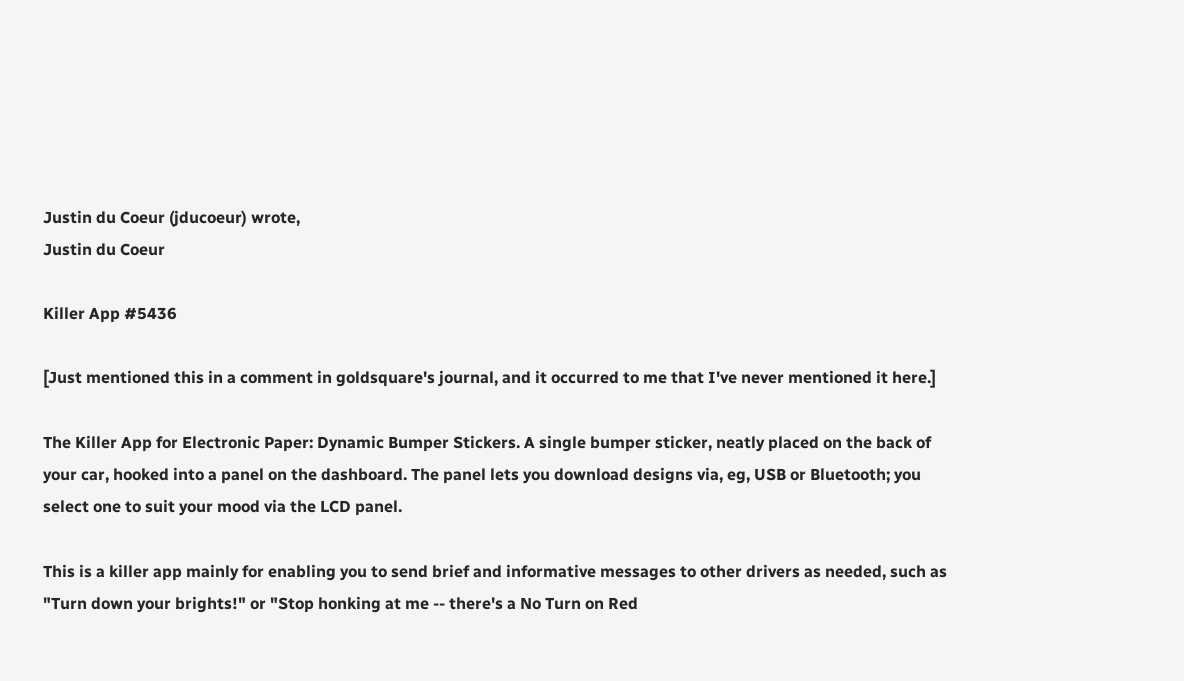Justin du Coeur (jducoeur) wrote,
Justin du Coeur

Killer App #5436

[Just mentioned this in a comment in goldsquare's journal, and it occurred to me that I've never mentioned it here.]

The Killer App for Electronic Paper: Dynamic Bumper Stickers. A single bumper sticker, neatly placed on the back of your car, hooked into a panel on the dashboard. The panel lets you download designs via, eg, USB or Bluetooth; you select one to suit your mood via the LCD panel.

This is a killer app mainly for enabling you to send brief and informative messages to other drivers as needed, such as "Turn down your brights!" or "Stop honking at me -- there's a No Turn on Red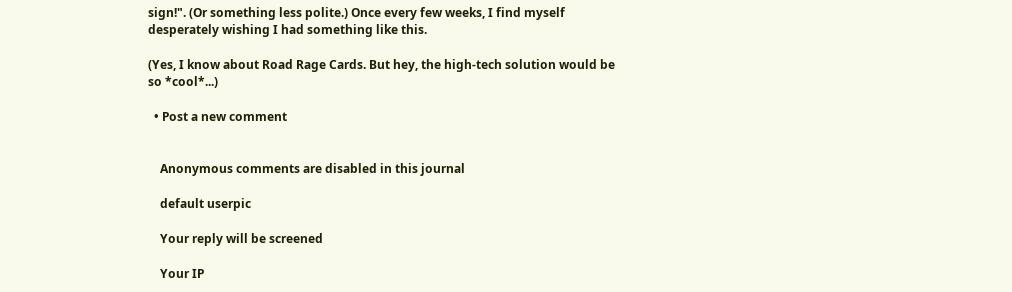sign!". (Or something less polite.) Once every few weeks, I find myself desperately wishing I had something like this.

(Yes, I know about Road Rage Cards. But hey, the high-tech solution would be so *cool*...)

  • Post a new comment


    Anonymous comments are disabled in this journal

    default userpic

    Your reply will be screened

    Your IP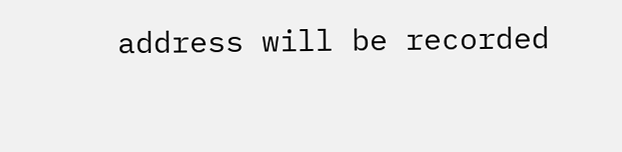address will be recorded